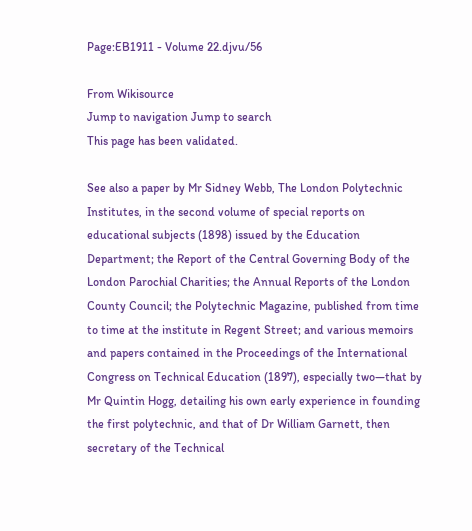Page:EB1911 - Volume 22.djvu/56

From Wikisource
Jump to navigation Jump to search
This page has been validated.

See also a paper by Mr Sidney Webb, The London Polytechnic Institutes, in the second volume of special reports on educational subjects (1898) issued by the Education Department; the Report of the Central Governing Body of the London Parochial Charities; the Annual Reports of the London County Council; the Polytechnic Magazine, published from time to time at the institute in Regent Street; and various memoirs and papers contained in the Proceedings of the International Congress on Technical Education (1897), especially two—that by Mr Quintin Hogg, detailing his own early experience in founding the first polytechnic, and that of Dr William Garnett, then secretary of the Technical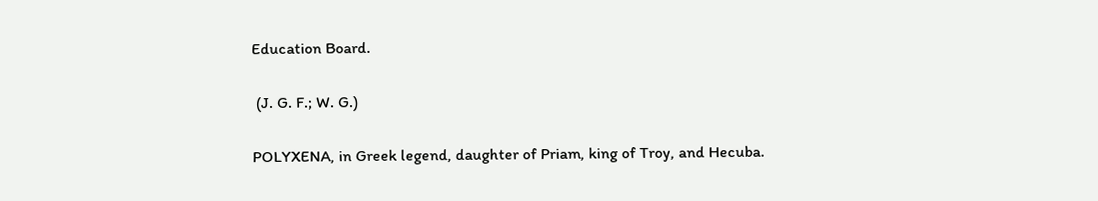Education Board.

 (J. G. F.; W. G.)

POLYXENA, in Greek legend, daughter of Priam, king of Troy, and Hecuba.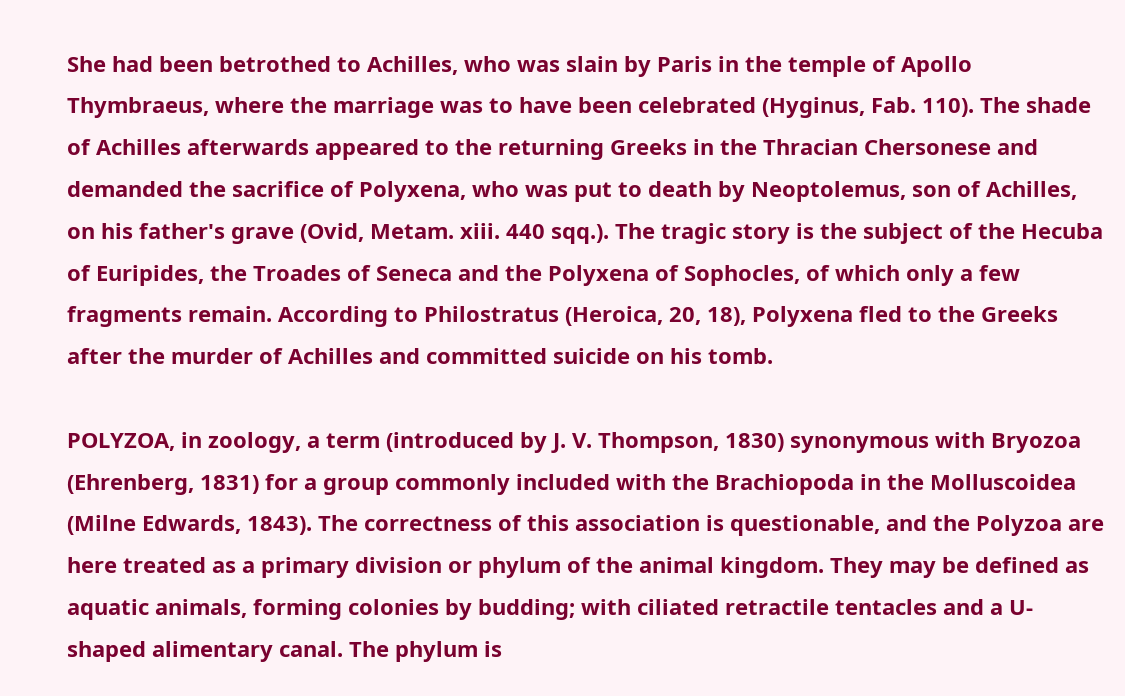She had been betrothed to Achilles, who was slain by Paris in the temple of Apollo Thymbraeus, where the marriage was to have been celebrated (Hyginus, Fab. 110). The shade of Achilles afterwards appeared to the returning Greeks in the Thracian Chersonese and demanded the sacrifice of Polyxena, who was put to death by Neoptolemus, son of Achilles, on his father's grave (Ovid, Metam. xiii. 440 sqq.). The tragic story is the subject of the Hecuba of Euripides, the Troades of Seneca and the Polyxena of Sophocles, of which only a few fragments remain. According to Philostratus (Heroica, 20, 18), Polyxena fled to the Greeks after the murder of Achilles and committed suicide on his tomb.

POLYZOA, in zoology, a term (introduced by J. V. Thompson, 1830) synonymous with Bryozoa (Ehrenberg, 1831) for a group commonly included with the Brachiopoda in the Molluscoidea (Milne Edwards, 1843). The correctness of this association is questionable, and the Polyzoa are here treated as a primary division or phylum of the animal kingdom. They may be defined as aquatic animals, forming colonies by budding; with ciliated retractile tentacles and a U-shaped alimentary canal. The phylum is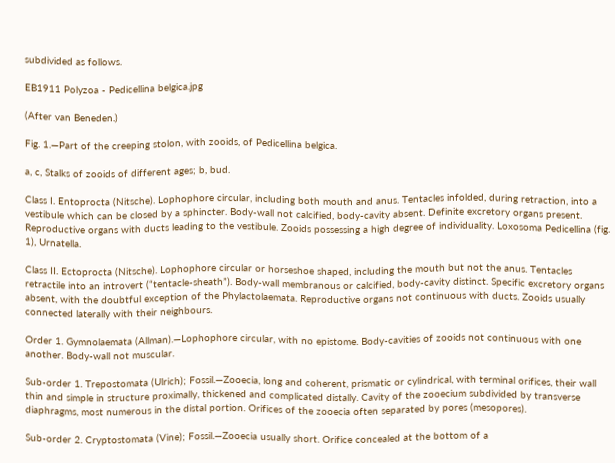subdivided as follows.

EB1911 Polyzoa - Pedicellina belgica.jpg

(After van Beneden.)

Fig. 1.—Part of the creeping stolon, with zooids, of Pedicellina belgica.

a, c, Stalks of zooids of different ages; b, bud.

Class I. Entoprocta (Nitsche). Lophophore circular, including both mouth and anus. Tentacles infolded, during retraction, into a vestibule which can be closed by a sphincter. Body-wall not calcified, body-cavity absent. Definite excretory organs present. Reproductive organs with ducts leading to the vestibule. Zooids possessing a high degree of individuality. Loxosoma Pedicellina (fig. 1), Urnatella.

Class II. Ectoprocta (Nitsche). Lophophore circular or horseshoe shaped, including the mouth but not the anus. Tentacles retractile into an introvert (“tentacle-sheath”). Body-wall membranous or calcified, body-cavity distinct. Specific excretory organs absent, with the doubtful exception of the Phylactolaemata. Reproductive organs not continuous with ducts. Zooids usually connected laterally with their neighbours.

Order 1. Gymnolaemata (Allman).—Lophophore circular, with no epistome. Body-cavities of zooids not continuous with one another. Body-wall not muscular.

Sub-order 1. Trepostomata (Ulrich); Fossil.—Zooecia, long and coherent, prismatic or cylindrical, with terminal orifices, their wall thin and simple in structure proximally, thickened and complicated distally. Cavity of the zooecium subdivided by transverse diaphragms, most numerous in the distal portion. Orifices of the zooecia often separated by pores (mesopores).

Sub-order 2. Cryptostomata (Vine); Fossil.—Zooecia usually short. Orifice concealed at the bottom of a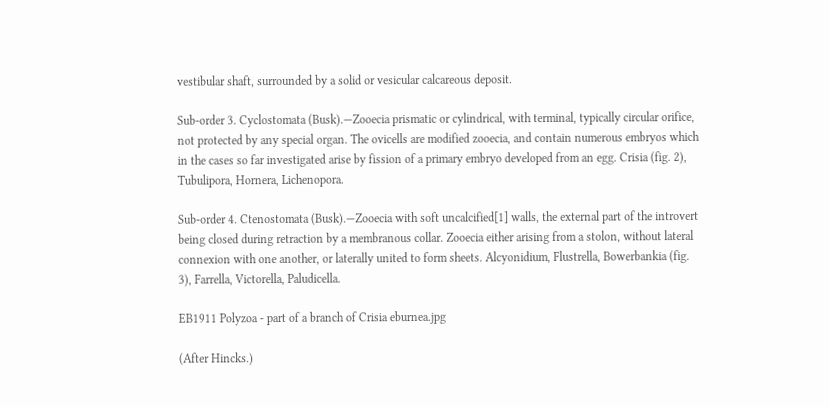vestibular shaft, surrounded by a solid or vesicular calcareous deposit.

Sub-order 3. Cyclostomata (Busk).—Zooecia prismatic or cylindrical, with terminal, typically circular orifice, not protected by any special organ. The ovicells are modified zooecia, and contain numerous embryos which in the cases so far investigated arise by fission of a primary embryo developed from an egg. Crisia (fig. 2), Tubulipora, Hornera, Lichenopora.

Sub-order 4. Ctenostomata (Busk).—Zooecia with soft uncalcified[1] walls, the external part of the introvert being closed during retraction by a membranous collar. Zooecia either arising from a stolon, without lateral connexion with one another, or laterally united to form sheets. Alcyonidium, Flustrella, Bowerbankia (fig. 3), Farrella, Victorella, Paludicella.

EB1911 Polyzoa - part of a branch of Crisia eburnea.jpg

(After Hincks.)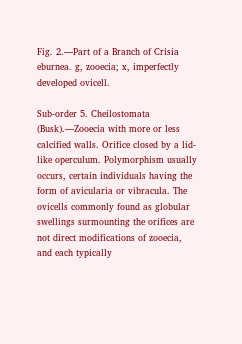Fig. 2.—Part of a Branch of Crisia eburnea. g, zooecia; x, imperfectly developed ovicell.

Sub-order 5. Cheilostomata (Busk).—Zooecia with more or less calcified walls. Orifice closed by a lid-like operculum. Polymorphism usually occurs, certain individuals having the form of avicularia or vibracula. The ovicells commonly found as globular swellings surmounting the orifices are not direct modifications of zooecia, and each typically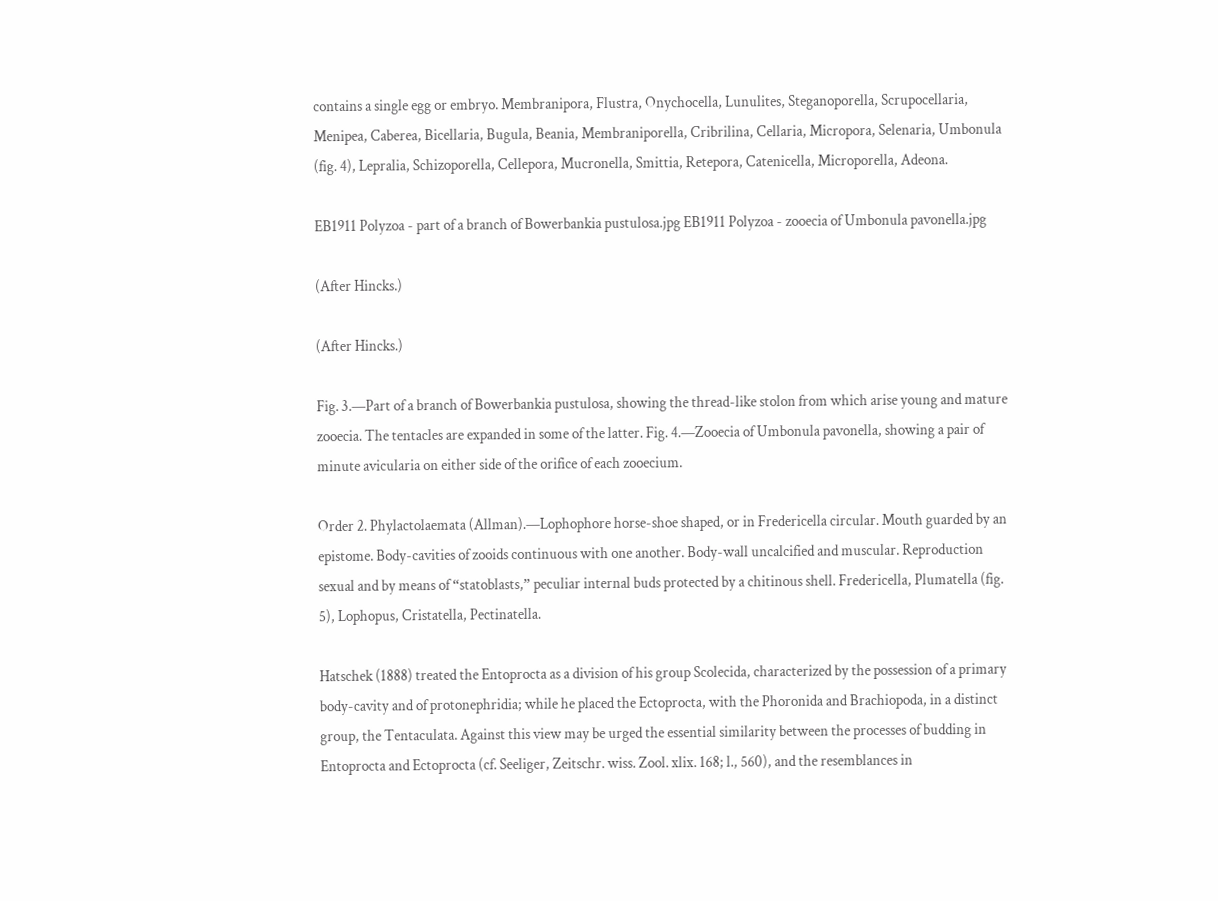contains a single egg or embryo. Membranipora, Flustra, Onychocella, Lunulites, Steganoporella, Scrupocellaria, Menipea, Caberea, Bicellaria, Bugula, Beania, Membraniporella, Cribrilina, Cellaria, Micropora, Selenaria, Umbonula (fig. 4), Lepralia, Schizoporella, Cellepora, Mucronella, Smittia, Retepora, Catenicella, Microporella, Adeona.

EB1911 Polyzoa - part of a branch of Bowerbankia pustulosa.jpg EB1911 Polyzoa - zooecia of Umbonula pavonella.jpg

(After Hincks.)

(After Hincks.)

Fig. 3.—Part of a branch of Bowerbankia pustulosa, showing the thread-like stolon from which arise young and mature zooecia. The tentacles are expanded in some of the latter. Fig. 4.—Zooecia of Umbonula pavonella, showing a pair of minute avicularia on either side of the orifice of each zooecium.

Order 2. Phylactolaemata (Allman).—Lophophore horse-shoe shaped, or in Fredericella circular. Mouth guarded by an epistome. Body-cavities of zooids continuous with one another. Body-wall uncalcified and muscular. Reproduction sexual and by means of “statoblasts,” peculiar internal buds protected by a chitinous shell. Fredericella, Plumatella (fig. 5), Lophopus, Cristatella, Pectinatella.

Hatschek (1888) treated the Entoprocta as a division of his group Scolecida, characterized by the possession of a primary body-cavity and of protonephridia; while he placed the Ectoprocta, with the Phoronida and Brachiopoda, in a distinct group, the Tentaculata. Against this view may be urged the essential similarity between the processes of budding in Entoprocta and Ectoprocta (cf. Seeliger, Zeitschr. wiss. Zool. xlix. 168; l., 560), and the resemblances in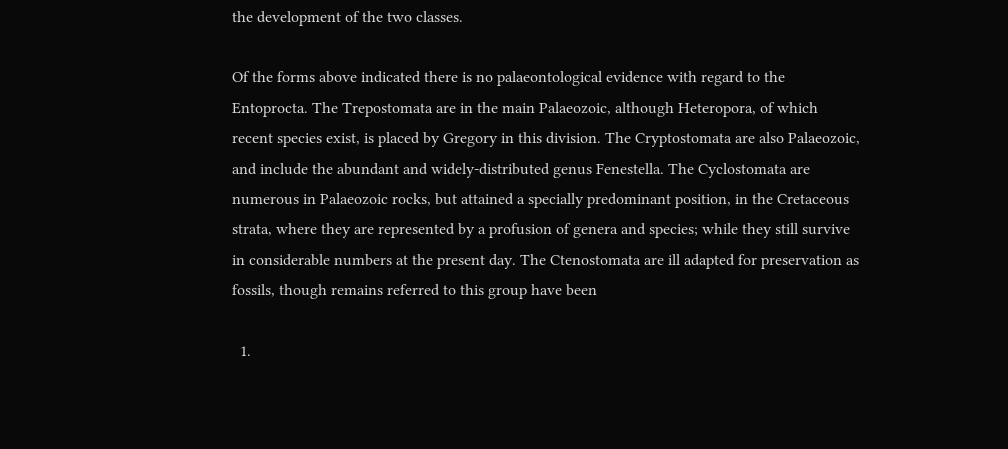the development of the two classes.

Of the forms above indicated there is no palaeontological evidence with regard to the Entoprocta. The Trepostomata are in the main Palaeozoic, although Heteropora, of which recent species exist, is placed by Gregory in this division. The Cryptostomata are also Palaeozoic, and include the abundant and widely-distributed genus Fenestella. The Cyclostomata are numerous in Palaeozoic rocks, but attained a specially predominant position, in the Cretaceous strata, where they are represented by a profusion of genera and species; while they still survive in considerable numbers at the present day. The Ctenostomata are ill adapted for preservation as fossils, though remains referred to this group have been

  1.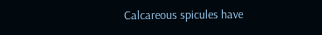Calcareous spicules have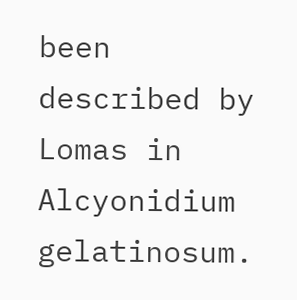been described by Lomas in Alcyonidium gelatinosum.